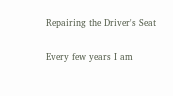Repairing the Driver's Seat

Every few years I am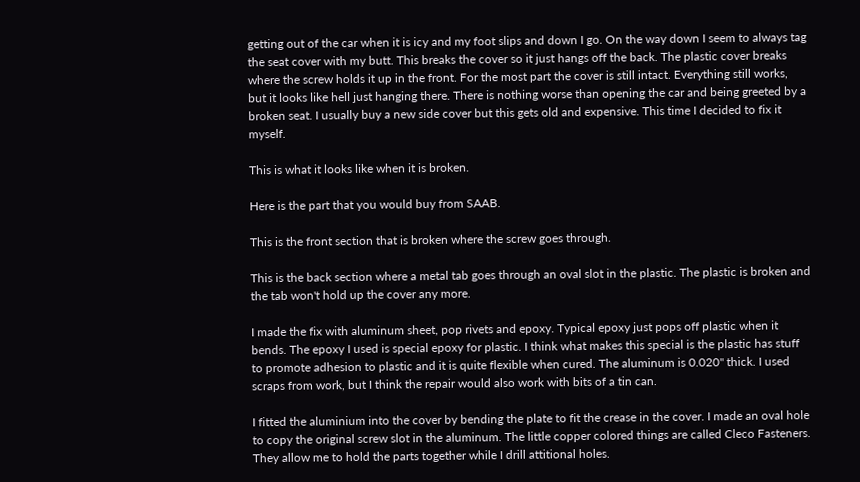getting out of the car when it is icy and my foot slips and down I go. On the way down I seem to always tag the seat cover with my butt. This breaks the cover so it just hangs off the back. The plastic cover breaks where the screw holds it up in the front. For the most part the cover is still intact. Everything still works, but it looks like hell just hanging there. There is nothing worse than opening the car and being greeted by a broken seat. I usually buy a new side cover but this gets old and expensive. This time I decided to fix it myself.

This is what it looks like when it is broken.

Here is the part that you would buy from SAAB.

This is the front section that is broken where the screw goes through.

This is the back section where a metal tab goes through an oval slot in the plastic. The plastic is broken and the tab won't hold up the cover any more.

I made the fix with aluminum sheet, pop rivets and epoxy. Typical epoxy just pops off plastic when it bends. The epoxy I used is special epoxy for plastic. I think what makes this special is the plastic has stuff to promote adhesion to plastic and it is quite flexible when cured. The aluminum is 0.020" thick. I used scraps from work, but I think the repair would also work with bits of a tin can.

I fitted the aluminium into the cover by bending the plate to fit the crease in the cover. I made an oval hole to copy the original screw slot in the aluminum. The little copper colored things are called Cleco Fasteners. They allow me to hold the parts together while I drill attitional holes.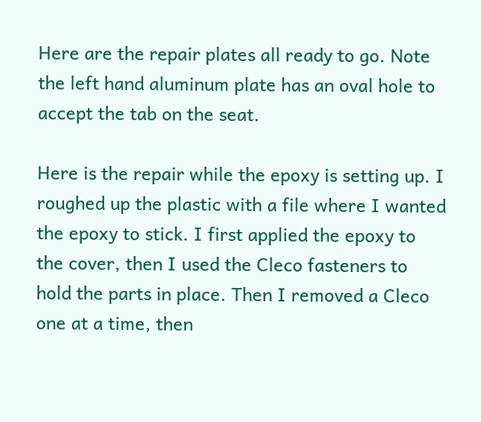Here are the repair plates all ready to go. Note the left hand aluminum plate has an oval hole to accept the tab on the seat.

Here is the repair while the epoxy is setting up. I roughed up the plastic with a file where I wanted the epoxy to stick. I first applied the epoxy to the cover, then I used the Cleco fasteners to hold the parts in place. Then I removed a Cleco one at a time, then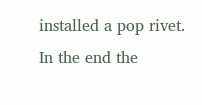installed a pop rivet. In the end the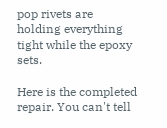pop rivets are holding everything tight while the epoxy sets.

Here is the completed repair. You can't tell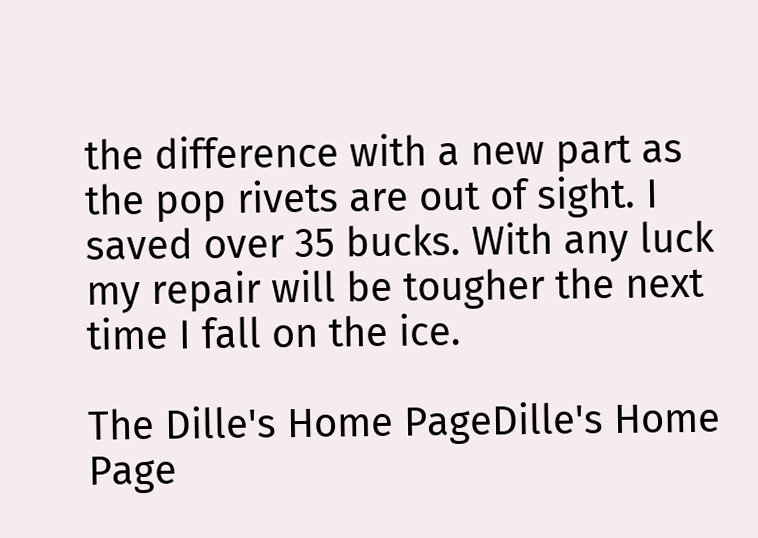the difference with a new part as the pop rivets are out of sight. I saved over 35 bucks. With any luck my repair will be tougher the next time I fall on the ice.

The Dille's Home PageDille's Home Page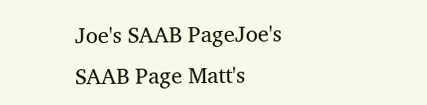Joe's SAAB PageJoe's SAAB Page Matt's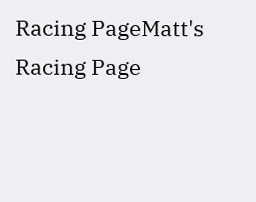Racing PageMatt's Racing Page